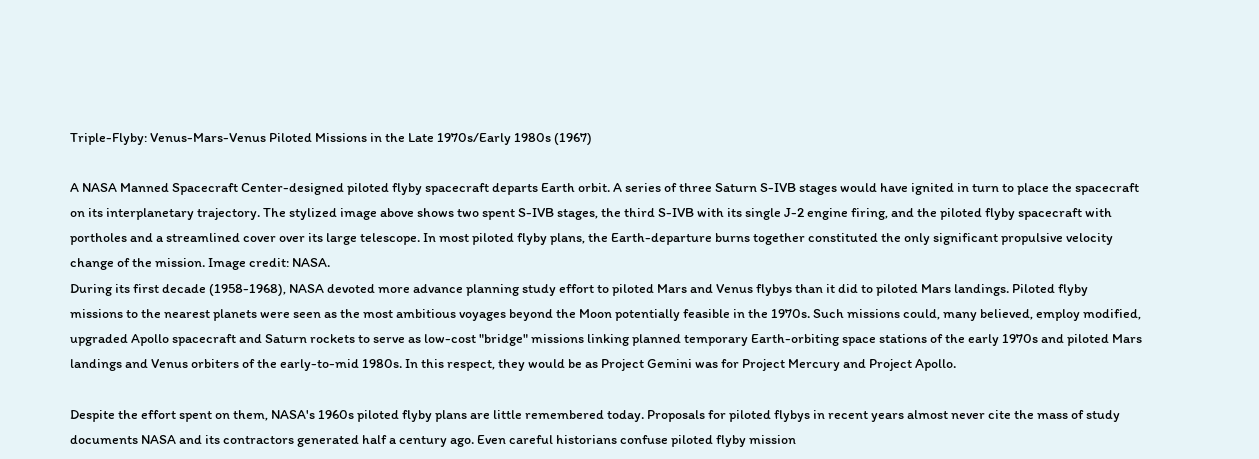Triple-Flyby: Venus-Mars-Venus Piloted Missions in the Late 1970s/Early 1980s (1967)

A NASA Manned Spacecraft Center-designed piloted flyby spacecraft departs Earth orbit. A series of three Saturn S-IVB stages would have ignited in turn to place the spacecraft on its interplanetary trajectory. The stylized image above shows two spent S-IVB stages, the third S-IVB with its single J-2 engine firing, and the piloted flyby spacecraft with portholes and a streamlined cover over its large telescope. In most piloted flyby plans, the Earth-departure burns together constituted the only significant propulsive velocity change of the mission. Image credit: NASA.
During its first decade (1958-1968), NASA devoted more advance planning study effort to piloted Mars and Venus flybys than it did to piloted Mars landings. Piloted flyby missions to the nearest planets were seen as the most ambitious voyages beyond the Moon potentially feasible in the 1970s. Such missions could, many believed, employ modified, upgraded Apollo spacecraft and Saturn rockets to serve as low-cost "bridge" missions linking planned temporary Earth-orbiting space stations of the early 1970s and piloted Mars landings and Venus orbiters of the early-to-mid 1980s. In this respect, they would be as Project Gemini was for Project Mercury and Project Apollo.

Despite the effort spent on them, NASA's 1960s piloted flyby plans are little remembered today. Proposals for piloted flybys in recent years almost never cite the mass of study documents NASA and its contractors generated half a century ago. Even careful historians confuse piloted flyby mission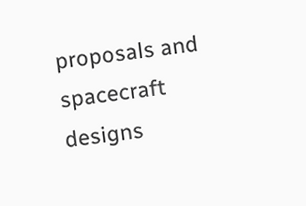proposals and spacecraft designs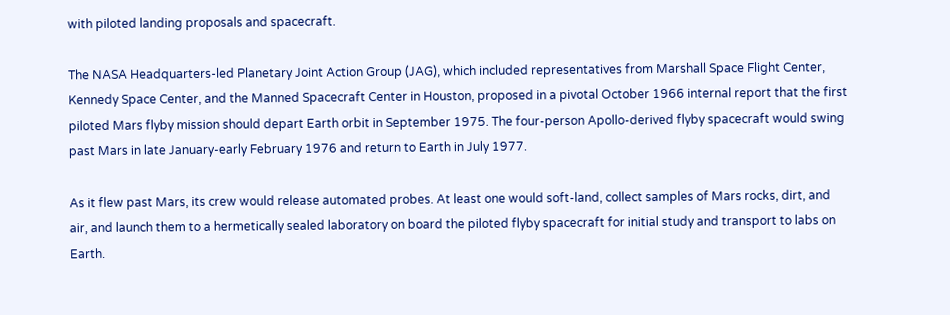with piloted landing proposals and spacecraft.

The NASA Headquarters-led Planetary Joint Action Group (JAG), which included representatives from Marshall Space Flight Center, Kennedy Space Center, and the Manned Spacecraft Center in Houston, proposed in a pivotal October 1966 internal report that the first piloted Mars flyby mission should depart Earth orbit in September 1975. The four-person Apollo-derived flyby spacecraft would swing past Mars in late January-early February 1976 and return to Earth in July 1977.

As it flew past Mars, its crew would release automated probes. At least one would soft-land, collect samples of Mars rocks, dirt, and air, and launch them to a hermetically sealed laboratory on board the piloted flyby spacecraft for initial study and transport to labs on Earth.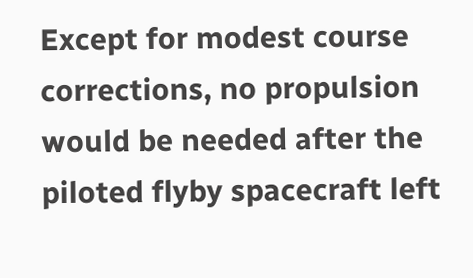Except for modest course corrections, no propulsion would be needed after the piloted flyby spacecraft left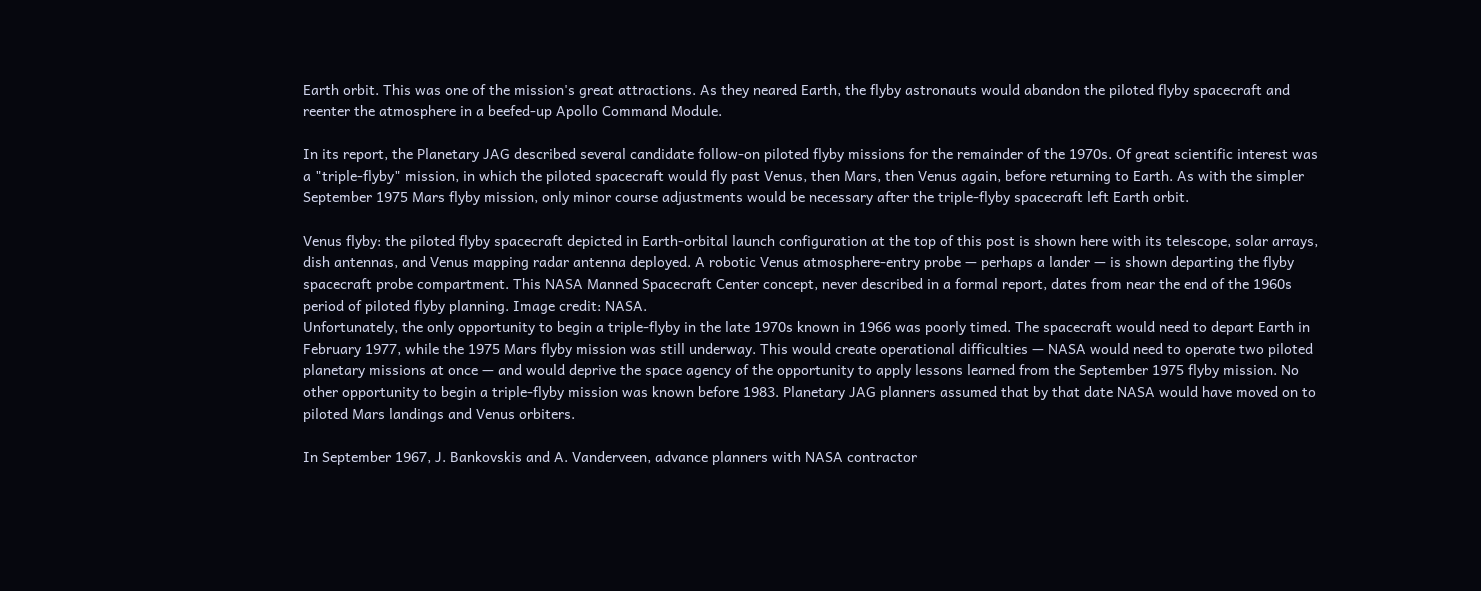Earth orbit. This was one of the mission's great attractions. As they neared Earth, the flyby astronauts would abandon the piloted flyby spacecraft and reenter the atmosphere in a beefed-up Apollo Command Module.

In its report, the Planetary JAG described several candidate follow-on piloted flyby missions for the remainder of the 1970s. Of great scientific interest was a "triple-flyby" mission, in which the piloted spacecraft would fly past Venus, then Mars, then Venus again, before returning to Earth. As with the simpler September 1975 Mars flyby mission, only minor course adjustments would be necessary after the triple-flyby spacecraft left Earth orbit.

Venus flyby: the piloted flyby spacecraft depicted in Earth-orbital launch configuration at the top of this post is shown here with its telescope, solar arrays, dish antennas, and Venus mapping radar antenna deployed. A robotic Venus atmosphere-entry probe — perhaps a lander — is shown departing the flyby spacecraft probe compartment. This NASA Manned Spacecraft Center concept, never described in a formal report, dates from near the end of the 1960s period of piloted flyby planning. Image credit: NASA.
Unfortunately, the only opportunity to begin a triple-flyby in the late 1970s known in 1966 was poorly timed. The spacecraft would need to depart Earth in February 1977, while the 1975 Mars flyby mission was still underway. This would create operational difficulties — NASA would need to operate two piloted planetary missions at once — and would deprive the space agency of the opportunity to apply lessons learned from the September 1975 flyby mission. No other opportunity to begin a triple-flyby mission was known before 1983. Planetary JAG planners assumed that by that date NASA would have moved on to piloted Mars landings and Venus orbiters.

In September 1967, J. Bankovskis and A. Vanderveen, advance planners with NASA contractor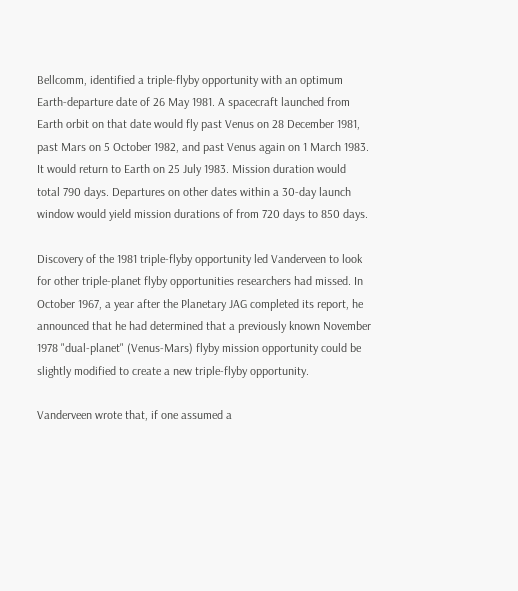Bellcomm, identified a triple-flyby opportunity with an optimum Earth-departure date of 26 May 1981. A spacecraft launched from Earth orbit on that date would fly past Venus on 28 December 1981, past Mars on 5 October 1982, and past Venus again on 1 March 1983. It would return to Earth on 25 July 1983. Mission duration would total 790 days. Departures on other dates within a 30-day launch window would yield mission durations of from 720 days to 850 days.

Discovery of the 1981 triple-flyby opportunity led Vanderveen to look for other triple-planet flyby opportunities researchers had missed. In October 1967, a year after the Planetary JAG completed its report, he announced that he had determined that a previously known November 1978 "dual-planet" (Venus-Mars) flyby mission opportunity could be slightly modified to create a new triple-flyby opportunity.

Vanderveen wrote that, if one assumed a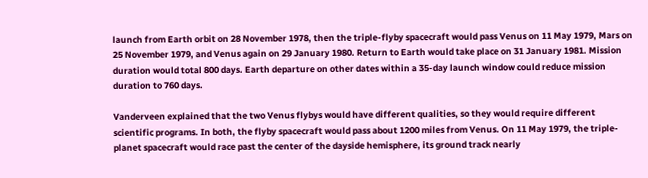launch from Earth orbit on 28 November 1978, then the triple-flyby spacecraft would pass Venus on 11 May 1979, Mars on 25 November 1979, and Venus again on 29 January 1980. Return to Earth would take place on 31 January 1981. Mission duration would total 800 days. Earth departure on other dates within a 35-day launch window could reduce mission duration to 760 days.

Vanderveen explained that the two Venus flybys would have different qualities, so they would require different scientific programs. In both, the flyby spacecraft would pass about 1200 miles from Venus. On 11 May 1979, the triple-planet spacecraft would race past the center of the dayside hemisphere, its ground track nearly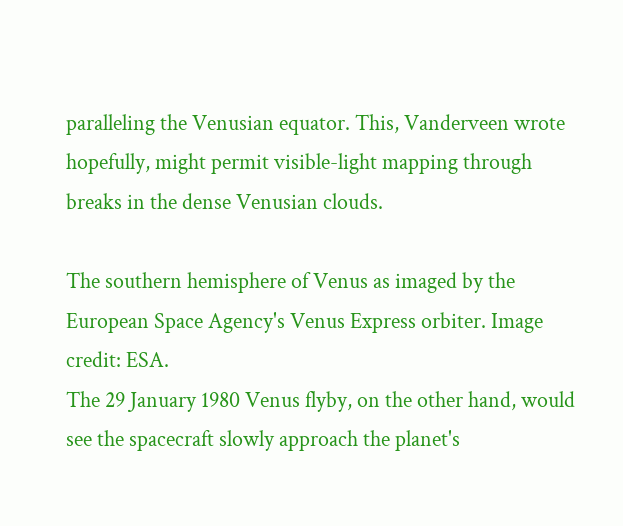paralleling the Venusian equator. This, Vanderveen wrote hopefully, might permit visible-light mapping through breaks in the dense Venusian clouds.

The southern hemisphere of Venus as imaged by the European Space Agency's Venus Express orbiter. Image credit: ESA.
The 29 January 1980 Venus flyby, on the other hand, would see the spacecraft slowly approach the planet's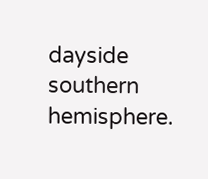dayside southern hemisphere.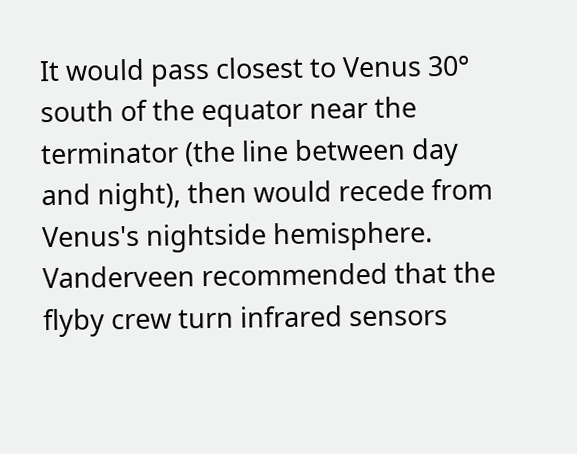It would pass closest to Venus 30° south of the equator near the terminator (the line between day and night), then would recede from Venus's nightside hemisphere. Vanderveen recommended that the flyby crew turn infrared sensors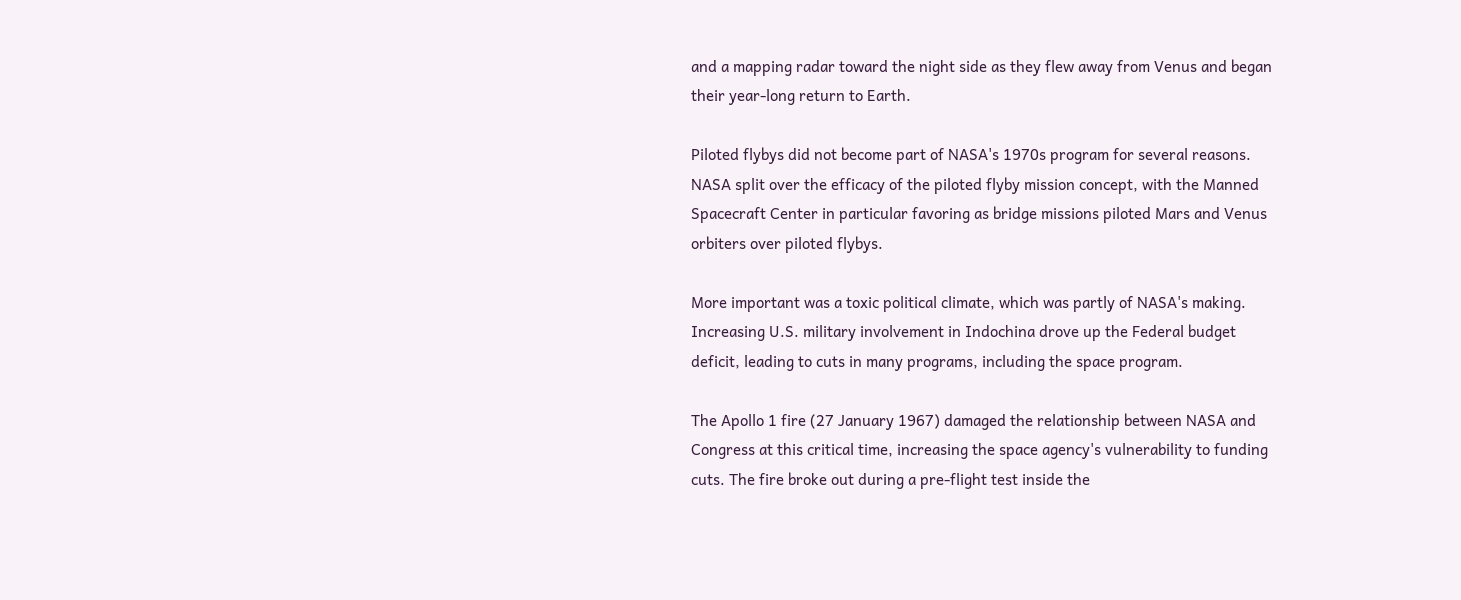and a mapping radar toward the night side as they flew away from Venus and began their year-long return to Earth.

Piloted flybys did not become part of NASA's 1970s program for several reasons. NASA split over the efficacy of the piloted flyby mission concept, with the Manned Spacecraft Center in particular favoring as bridge missions piloted Mars and Venus orbiters over piloted flybys.

More important was a toxic political climate, which was partly of NASA's making. Increasing U.S. military involvement in Indochina drove up the Federal budget deficit, leading to cuts in many programs, including the space program.

The Apollo 1 fire (27 January 1967) damaged the relationship between NASA and Congress at this critical time, increasing the space agency's vulnerability to funding cuts. The fire broke out during a pre-flight test inside the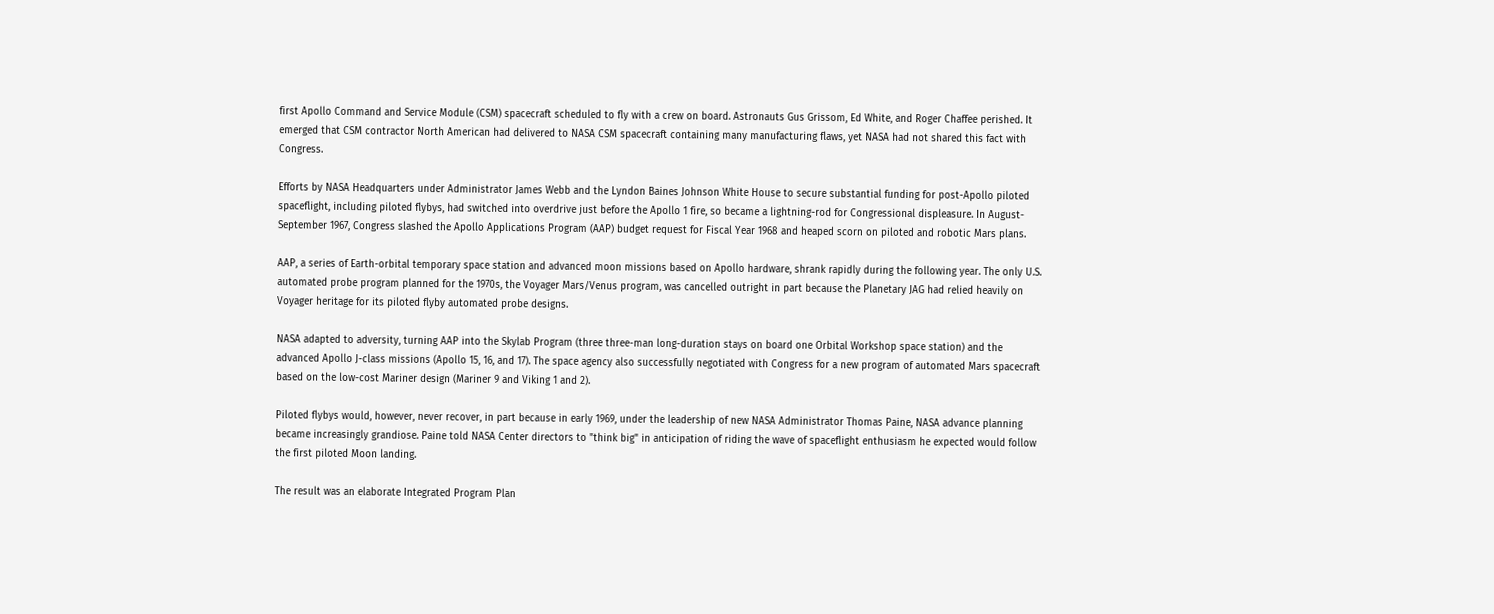first Apollo Command and Service Module (CSM) spacecraft scheduled to fly with a crew on board. Astronauts Gus Grissom, Ed White, and Roger Chaffee perished. It emerged that CSM contractor North American had delivered to NASA CSM spacecraft containing many manufacturing flaws, yet NASA had not shared this fact with Congress.

Efforts by NASA Headquarters under Administrator James Webb and the Lyndon Baines Johnson White House to secure substantial funding for post-Apollo piloted spaceflight, including piloted flybys, had switched into overdrive just before the Apollo 1 fire, so became a lightning-rod for Congressional displeasure. In August-September 1967, Congress slashed the Apollo Applications Program (AAP) budget request for Fiscal Year 1968 and heaped scorn on piloted and robotic Mars plans.

AAP, a series of Earth-orbital temporary space station and advanced moon missions based on Apollo hardware, shrank rapidly during the following year. The only U.S. automated probe program planned for the 1970s, the Voyager Mars/Venus program, was cancelled outright in part because the Planetary JAG had relied heavily on Voyager heritage for its piloted flyby automated probe designs.

NASA adapted to adversity, turning AAP into the Skylab Program (three three-man long-duration stays on board one Orbital Workshop space station) and the advanced Apollo J-class missions (Apollo 15, 16, and 17). The space agency also successfully negotiated with Congress for a new program of automated Mars spacecraft based on the low-cost Mariner design (Mariner 9 and Viking 1 and 2).

Piloted flybys would, however, never recover, in part because in early 1969, under the leadership of new NASA Administrator Thomas Paine, NASA advance planning became increasingly grandiose. Paine told NASA Center directors to "think big" in anticipation of riding the wave of spaceflight enthusiasm he expected would follow the first piloted Moon landing.

The result was an elaborate Integrated Program Plan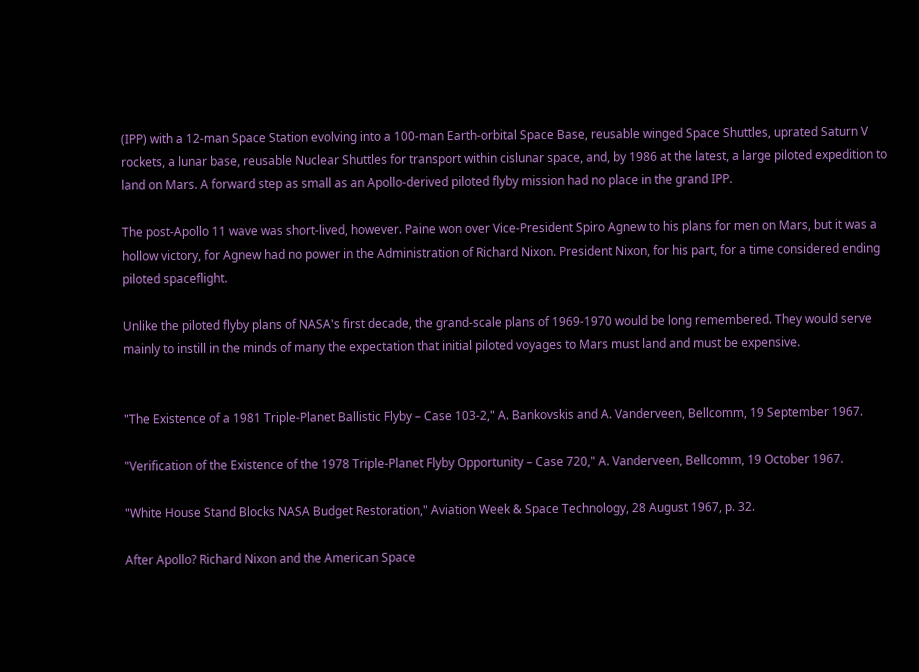(IPP) with a 12-man Space Station evolving into a 100-man Earth-orbital Space Base, reusable winged Space Shuttles, uprated Saturn V rockets, a lunar base, reusable Nuclear Shuttles for transport within cislunar space, and, by 1986 at the latest, a large piloted expedition to land on Mars. A forward step as small as an Apollo-derived piloted flyby mission had no place in the grand IPP.

The post-Apollo 11 wave was short-lived, however. Paine won over Vice-President Spiro Agnew to his plans for men on Mars, but it was a hollow victory, for Agnew had no power in the Administration of Richard Nixon. President Nixon, for his part, for a time considered ending piloted spaceflight.

Unlike the piloted flyby plans of NASA's first decade, the grand-scale plans of 1969-1970 would be long remembered. They would serve mainly to instill in the minds of many the expectation that initial piloted voyages to Mars must land and must be expensive.


"The Existence of a 1981 Triple-Planet Ballistic Flyby – Case 103-2," A. Bankovskis and A. Vanderveen, Bellcomm, 19 September 1967.

"Verification of the Existence of the 1978 Triple-Planet Flyby Opportunity – Case 720," A. Vanderveen, Bellcomm, 19 October 1967.

"White House Stand Blocks NASA Budget Restoration," Aviation Week & Space Technology, 28 August 1967, p. 32.

After Apollo? Richard Nixon and the American Space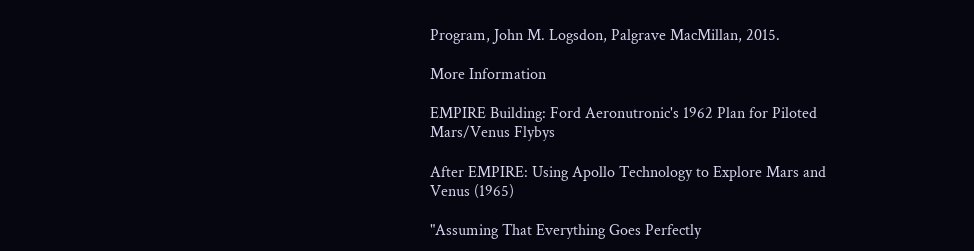Program, John M. Logsdon, Palgrave MacMillan, 2015.

More Information

EMPIRE Building: Ford Aeronutronic's 1962 Plan for Piloted Mars/Venus Flybys

After EMPIRE: Using Apollo Technology to Explore Mars and Venus (1965)

"Assuming That Everything Goes Perfectly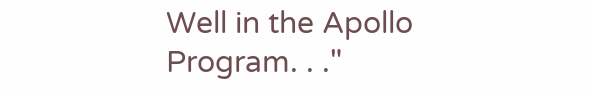Well in the Apollo Program. . ."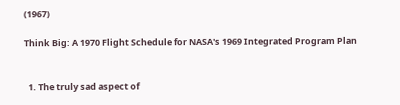(1967)

Think Big: A 1970 Flight Schedule for NASA's 1969 Integrated Program Plan


  1. The truly sad aspect of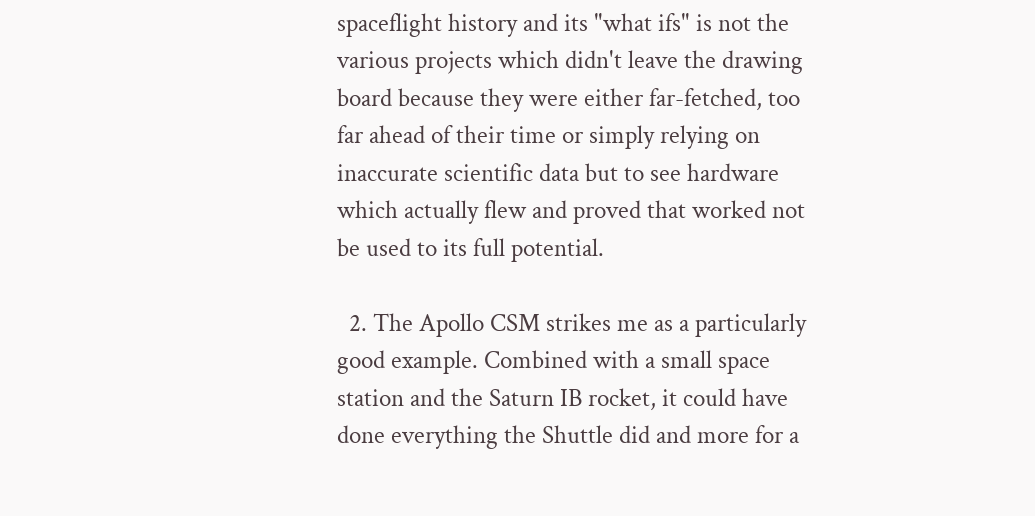spaceflight history and its "what ifs" is not the various projects which didn't leave the drawing board because they were either far-fetched, too far ahead of their time or simply relying on inaccurate scientific data but to see hardware which actually flew and proved that worked not be used to its full potential.

  2. The Apollo CSM strikes me as a particularly good example. Combined with a small space station and the Saturn IB rocket, it could have done everything the Shuttle did and more for a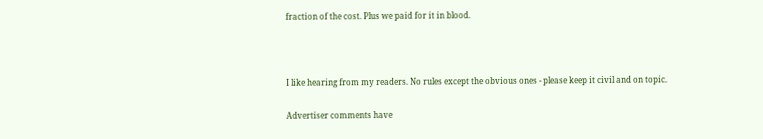fraction of the cost. Plus we paid for it in blood.



I like hearing from my readers. No rules except the obvious ones - please keep it civil and on topic.

Advertiser comments have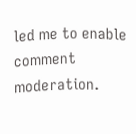led me to enable comment moderation.